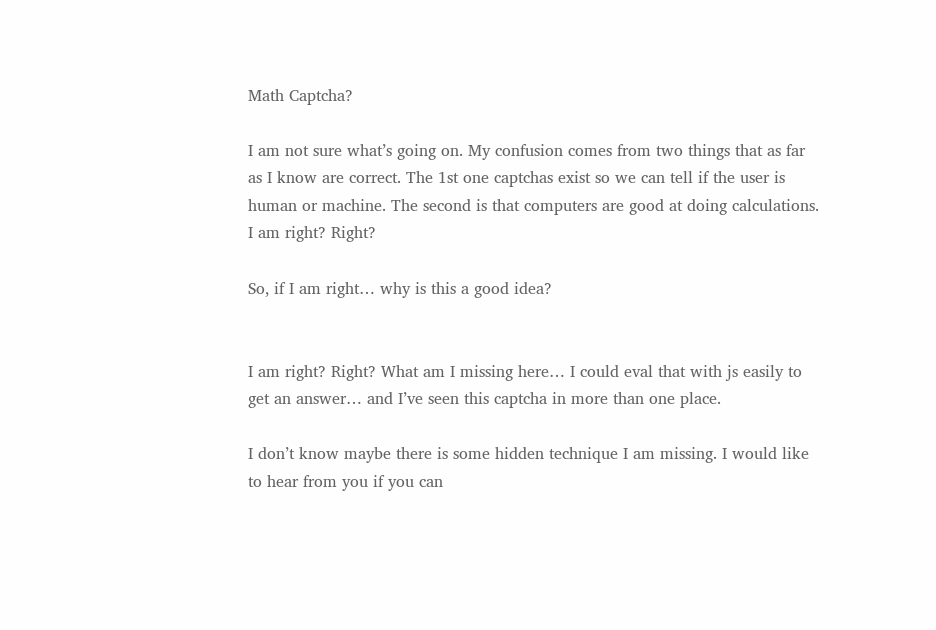Math Captcha?

I am not sure what’s going on. My confusion comes from two things that as far as I know are correct. The 1st one captchas exist so we can tell if the user is human or machine. The second is that computers are good at doing calculations. I am right? Right?

So, if I am right… why is this a good idea?


I am right? Right? What am I missing here… I could eval that with js easily to get an answer… and I’ve seen this captcha in more than one place.

I don’t know maybe there is some hidden technique I am missing. I would like to hear from you if you can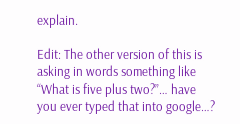explain.

Edit: The other version of this is asking in words something like “What is five plus two?”… have you ever typed that into google…?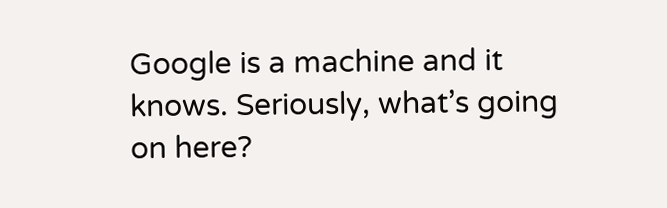Google is a machine and it knows. Seriously, what’s going on here?